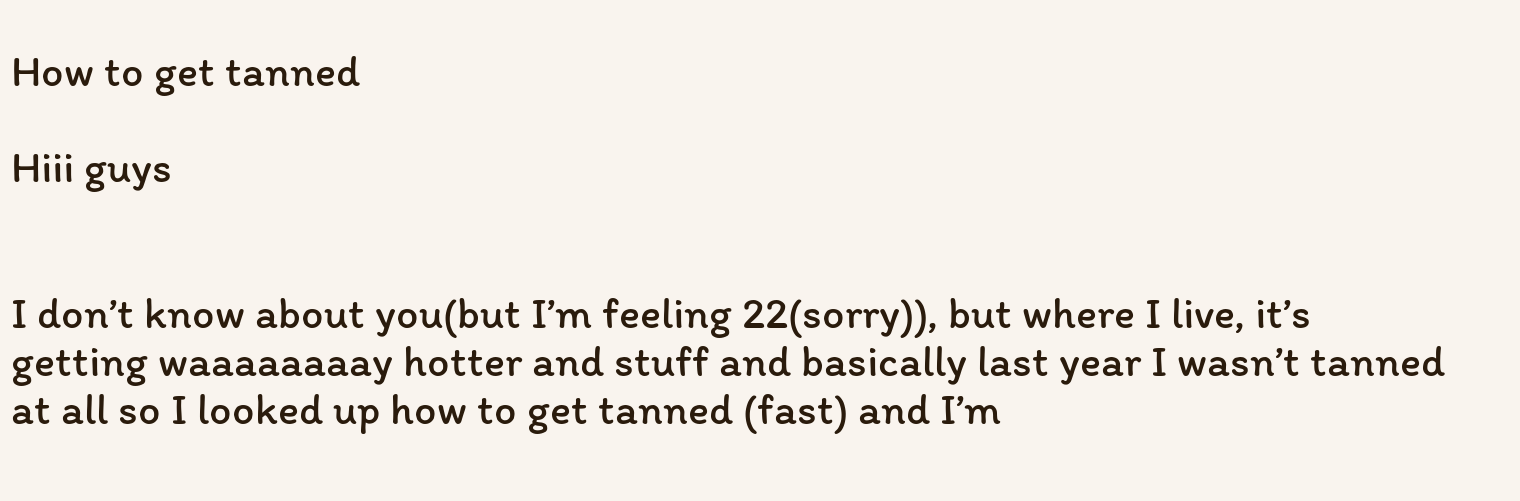How to get tanned

Hiii guys


I don’t know about you(but I’m feeling 22(sorry)), but where I live, it’s getting waaaaaaaay hotter and stuff and basically last year I wasn’t tanned at all so I looked up how to get tanned (fast) and I’m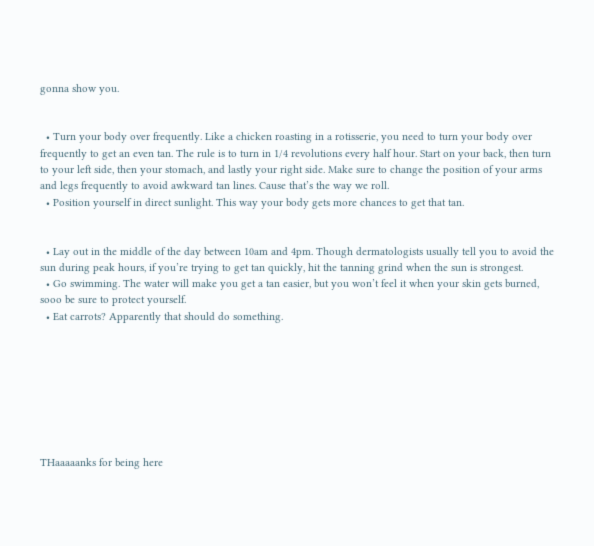gonna show you.


  • Turn your body over frequently. Like a chicken roasting in a rotisserie, you need to turn your body over frequently to get an even tan. The rule is to turn in 1/4 revolutions every half hour. Start on your back, then turn to your left side, then your stomach, and lastly your right side. Make sure to change the position of your arms and legs frequently to avoid awkward tan lines. Cause that’s the way we roll.
  • Position yourself in direct sunlight. This way your body gets more chances to get that tan.


  • Lay out in the middle of the day between 10am and 4pm. Though dermatologists usually tell you to avoid the sun during peak hours, if you’re trying to get tan quickly, hit the tanning grind when the sun is strongest.
  • Go swimming. The water will make you get a tan easier, but you won’t feel it when your skin gets burned, sooo be sure to protect yourself.
  • Eat carrots? Apparently that should do something.








THaaaaanks for being here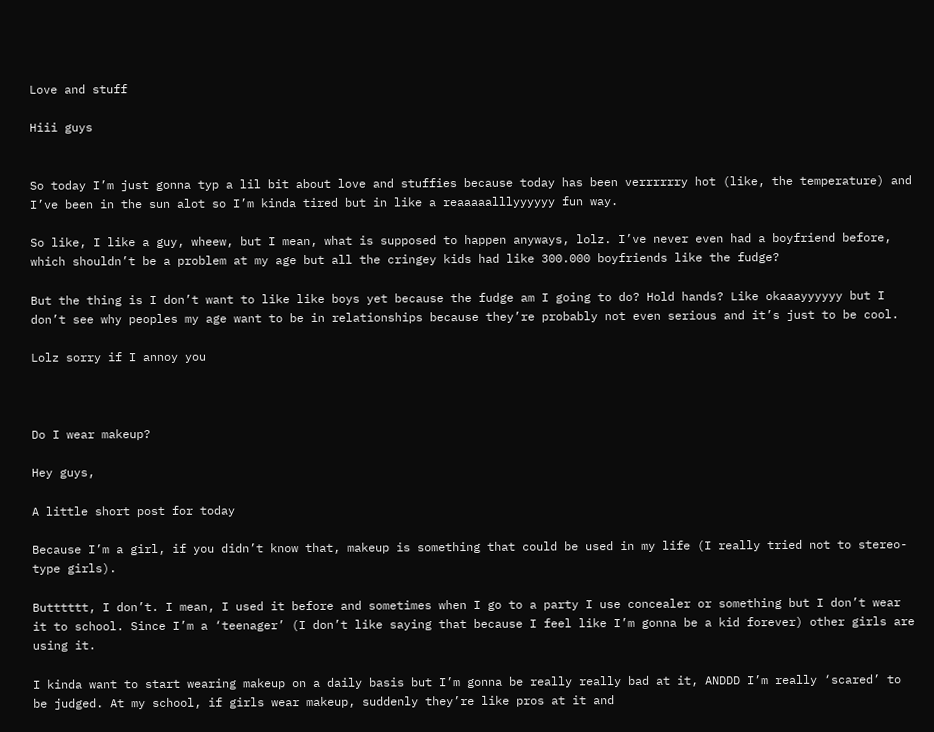Love and stuff

Hiii guys


So today I’m just gonna typ a lil bit about love and stuffies because today has been verrrrrry hot (like, the temperature) and I’ve been in the sun alot so I’m kinda tired but in like a reaaaaalllyyyyyy fun way.

So like, I like a guy, wheew, but I mean, what is supposed to happen anyways, lolz. I’ve never even had a boyfriend before, which shouldn’t be a problem at my age but all the cringey kids had like 300.000 boyfriends like the fudge?

But the thing is I don’t want to like like boys yet because the fudge am I going to do? Hold hands? Like okaaayyyyyy but I don’t see why peoples my age want to be in relationships because they’re probably not even serious and it’s just to be cool.

Lolz sorry if I annoy you



Do I wear makeup?

Hey guys,

A little short post for today

Because I’m a girl, if you didn’t know that, makeup is something that could be used in my life (I really tried not to stereo-type girls).

Butttttt, I don’t. I mean, I used it before and sometimes when I go to a party I use concealer or something but I don’t wear it to school. Since I’m a ‘teenager’ (I don’t like saying that because I feel like I’m gonna be a kid forever) other girls are using it.

I kinda want to start wearing makeup on a daily basis but I’m gonna be really really bad at it, ANDDD I’m really ‘scared’ to be judged. At my school, if girls wear makeup, suddenly they’re like pros at it and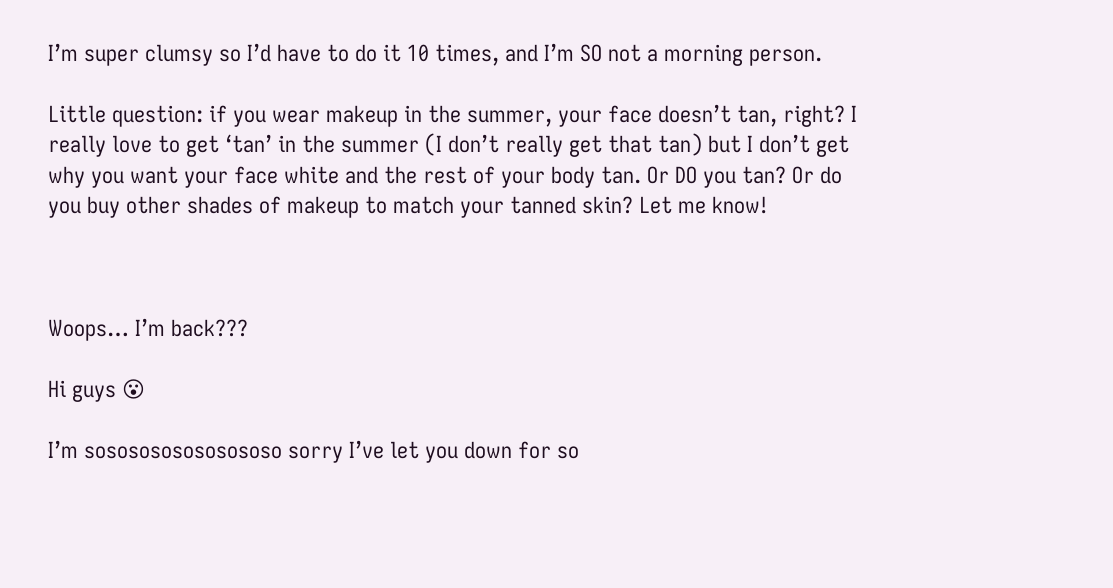I’m super clumsy so I’d have to do it 10 times, and I’m SO not a morning person.

Little question: if you wear makeup in the summer, your face doesn’t tan, right? I really love to get ‘tan’ in the summer (I don’t really get that tan) but I don’t get why you want your face white and the rest of your body tan. Or DO you tan? Or do you buy other shades of makeup to match your tanned skin? Let me know!



Woops… I’m back???

Hi guys 😮

I’m sososososososososo sorry I’ve let you down for so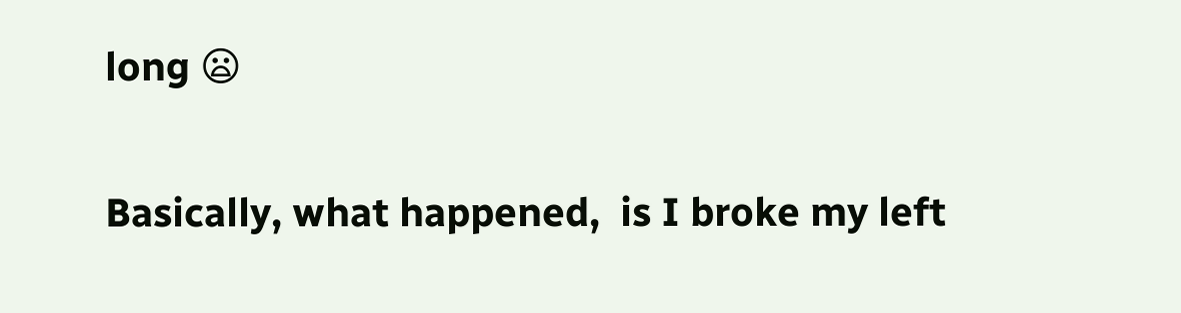long 😦

Basically, what happened,  is I broke my left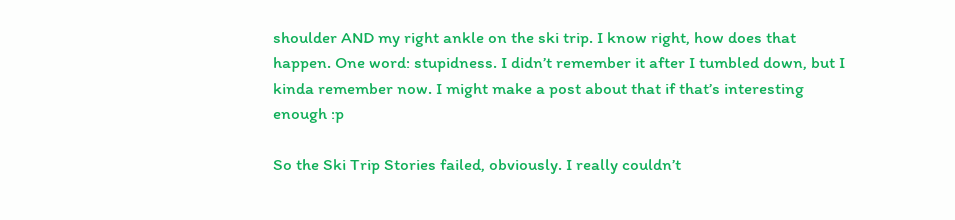shoulder AND my right ankle on the ski trip. I know right, how does that happen. One word: stupidness. I didn’t remember it after I tumbled down, but I kinda remember now. I might make a post about that if that’s interesting enough :p

So the Ski Trip Stories failed, obviously. I really couldn’t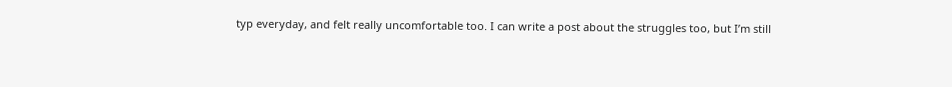typ everyday, and felt really uncomfortable too. I can write a post about the struggles too, but I’m still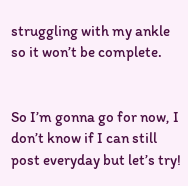struggling with my ankle so it won’t be complete.


So I’m gonna go for now, I don’t know if I can still post everyday but let’s try!